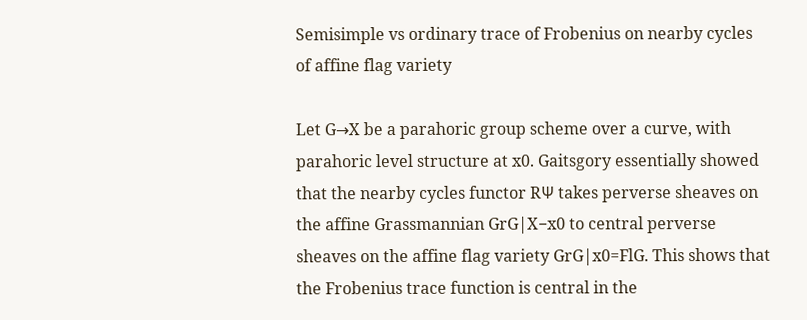Semisimple vs ordinary trace of Frobenius on nearby cycles of affine flag variety

Let G→X be a parahoric group scheme over a curve, with parahoric level structure at x0. Gaitsgory essentially showed that the nearby cycles functor RΨ takes perverse sheaves on the affine Grassmannian GrG|X−x0 to central perverse sheaves on the affine flag variety GrG|x0=FlG. This shows that the Frobenius trace function is central in the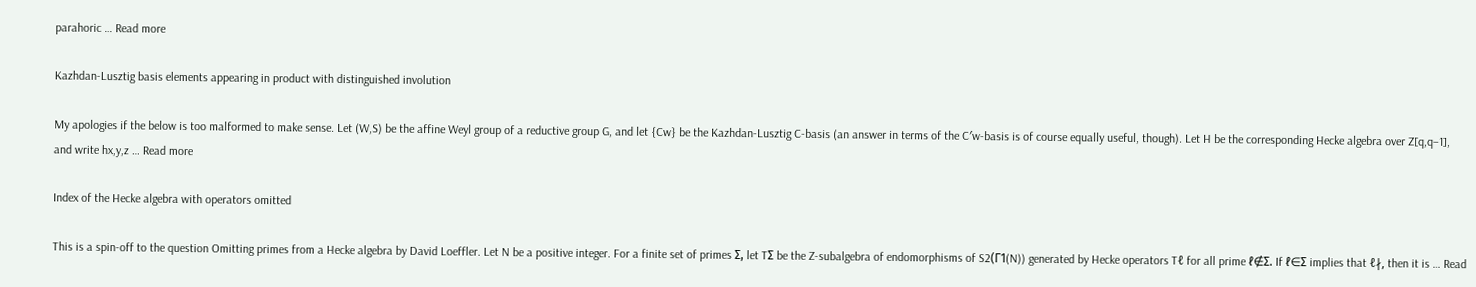parahoric … Read more

Kazhdan-Lusztig basis elements appearing in product with distinguished involution

My apologies if the below is too malformed to make sense. Let (W,S) be the affine Weyl group of a reductive group G, and let {Cw} be the Kazhdan-Lusztig C-basis (an answer in terms of the C′w-basis is of course equally useful, though). Let H be the corresponding Hecke algebra over Z[q,q−1], and write hx,y,z … Read more

Index of the Hecke algebra with operators omitted

This is a spin-off to the question Omitting primes from a Hecke algebra by David Loeffler. Let N be a positive integer. For a finite set of primes Σ, let TΣ be the Z-subalgebra of endomorphisms of S2(Γ1(N)) generated by Hecke operators Tℓ for all prime ℓ∉Σ. If ℓ∈Σ implies that ℓ∤, then it is … Read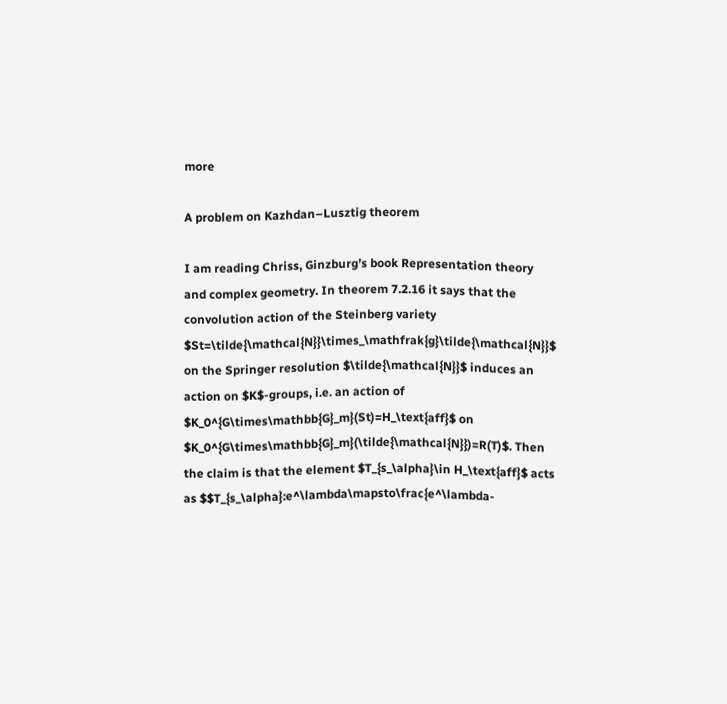more

A problem on Kazhdan–Lusztig theorem

I am reading Chriss, Ginzburg’s book Representation theory and complex geometry. In theorem 7.2.16 it says that the convolution action of the Steinberg variety $St=\tilde{\mathcal{N}}\times_\mathfrak{g}\tilde{\mathcal{N}}$ on the Springer resolution $\tilde{\mathcal{N}}$ induces an action on $K$-groups, i.e. an action of $K_0^{G\times\mathbb{G}_m}(St)=H_\text{aff}$ on $K_0^{G\times\mathbb{G}_m}(\tilde{\mathcal{N}})=R(T)$. Then the claim is that the element $T_{s_\alpha}\in H_\text{aff}$ acts as $$T_{s_\alpha}:e^\lambda\mapsto\frac{e^\lambda-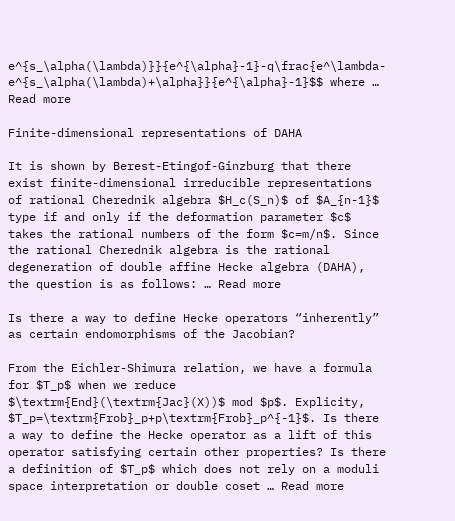e^{s_\alpha(\lambda)}}{e^{\alpha}-1}-q\frac{e^\lambda-e^{s_\alpha(\lambda)+\alpha}}{e^{\alpha}-1}$$ where … Read more

Finite-dimensional representations of DAHA

It is shown by Berest-Etingof-Ginzburg that there exist finite-dimensional irreducible representations of rational Cherednik algebra $H_c(S_n)$ of $A_{n-1}$ type if and only if the deformation parameter $c$ takes the rational numbers of the form $c=m/n$. Since the rational Cherednik algebra is the rational degeneration of double affine Hecke algebra (DAHA), the question is as follows: … Read more

Is there a way to define Hecke operators “inherently” as certain endomorphisms of the Jacobian?

From the Eichler-Shimura relation, we have a formula for $T_p$ when we reduce $\textrm{End}(\textrm{Jac}(X))$ mod $p$. Explicity, $T_p=\textrm{Frob}_p+p\textrm{Frob}_p^{-1}$. Is there a way to define the Hecke operator as a lift of this operator satisfying certain other properties? Is there a definition of $T_p$ which does not rely on a moduli space interpretation or double coset … Read more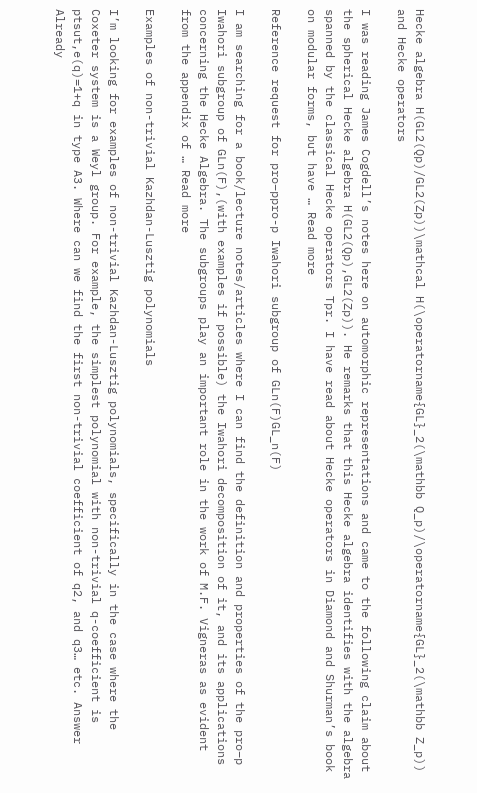Hecke algebra H(GL2(Qp)/GL2(Zp))\mathcal H(\operatorname{GL}_2(\mathbb Q_p)/\operatorname{GL}_2(\mathbb Z_p)) and Hecke operators

I was reading James Cogdell’s notes here on automorphic representations and came to the following claim about the spherical Hecke algebra H(GL2(Qp),GL2(Zp)). He remarks that this Hecke algebra identifies with the algebra spanned by the classical Hecke operators Tpr. I have read about Hecke operators in Diamond and Shurman’s book on modular forms, but have … Read more

Reference request for pro−ppro-p Iwahori subgroup of GLn(F)GL_n(F)

I am searching for a book/lecture notes/articles where I can find the definition and properties of the pro−p Iwahori subgroup of GLn(F),(with examples if possible) the Iwahori decomposition of it, and its applications concerning the Hecke Algebra. The subgroups play an important role in the work of M.F. Vigneras as evident from the appendix of … Read more

Examples of non-trivial Kazhdan-Lusztig polynomials

I’m looking for examples of non-trivial Kazhdan-Lusztig polynomials, specifically in the case where the Coxeter system is a Weyl group. For example, the simplest polynomial with non-trivial q-coefficient is ptsut,e(q)=1+q in type A3. Where can we find the first non-trivial coefficient of q2, and q3… etc. Answer Already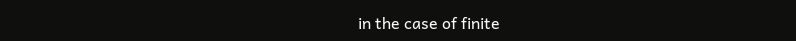in the case of finite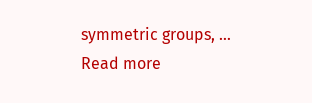symmetric groups, … Read more